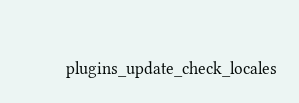plugins_update_check_locales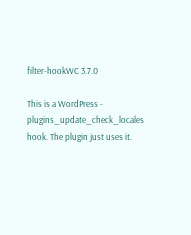filter-hookWC 3.7.0

This is a WordPress - plugins_update_check_locales hook. The plugin just uses it.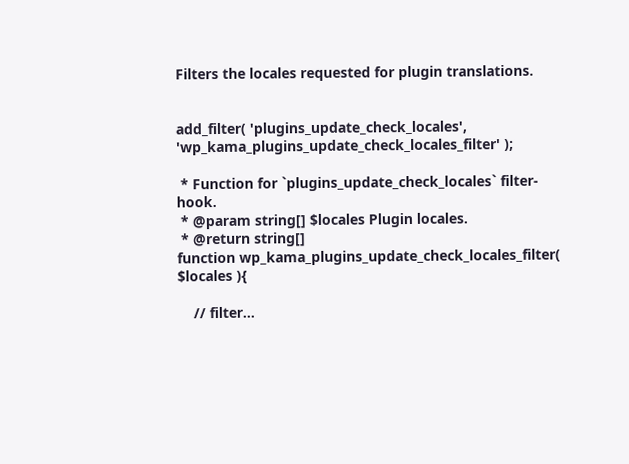Filters the locales requested for plugin translations.


add_filter( 'plugins_update_check_locales', 'wp_kama_plugins_update_check_locales_filter' );

 * Function for `plugins_update_check_locales` filter-hook.
 * @param string[] $locales Plugin locales.
 * @return string[]
function wp_kama_plugins_update_check_locales_filter( $locales ){

    // filter...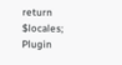return $locales;
Plugin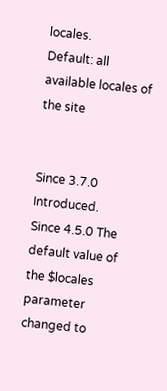locales.
Default: all available locales of the site


Since 3.7.0 Introduced.
Since 4.5.0 The default value of the $locales parameter changed to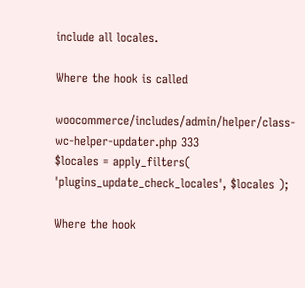include all locales.

Where the hook is called

woocommerce/includes/admin/helper/class-wc-helper-updater.php 333
$locales = apply_filters( 'plugins_update_check_locales', $locales );

Where the hook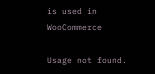is used in WooCommerce

Usage not found.